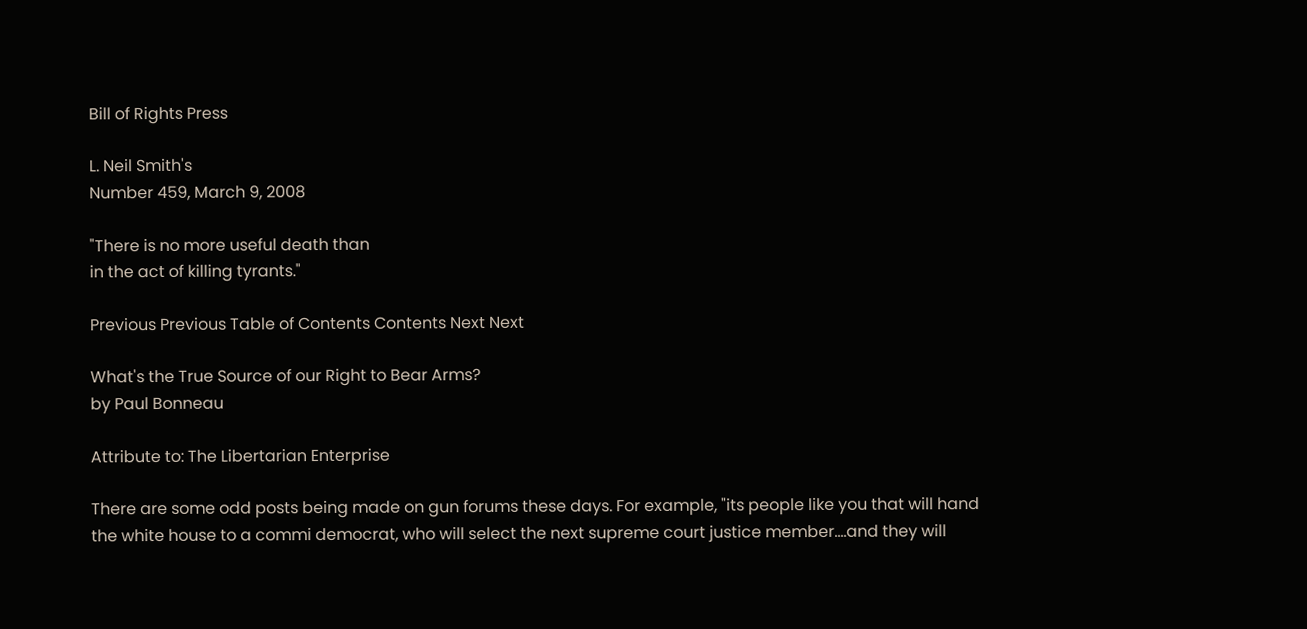Bill of Rights Press

L. Neil Smith's
Number 459, March 9, 2008

"There is no more useful death than
in the act of killing tyrants."

Previous Previous Table of Contents Contents Next Next

What's the True Source of our Right to Bear Arms?
by Paul Bonneau

Attribute to: The Libertarian Enterprise

There are some odd posts being made on gun forums these days. For example, "its people like you that will hand the white house to a commi democrat, who will select the next supreme court justice member....and they will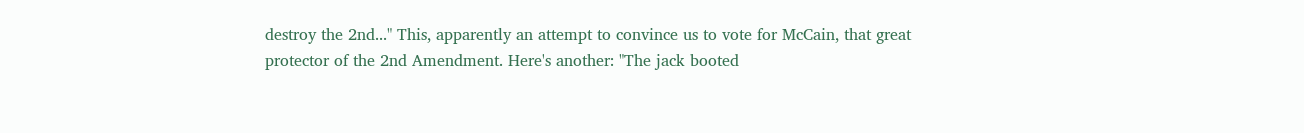destroy the 2nd..." This, apparently an attempt to convince us to vote for McCain, that great protector of the 2nd Amendment. Here's another: "The jack booted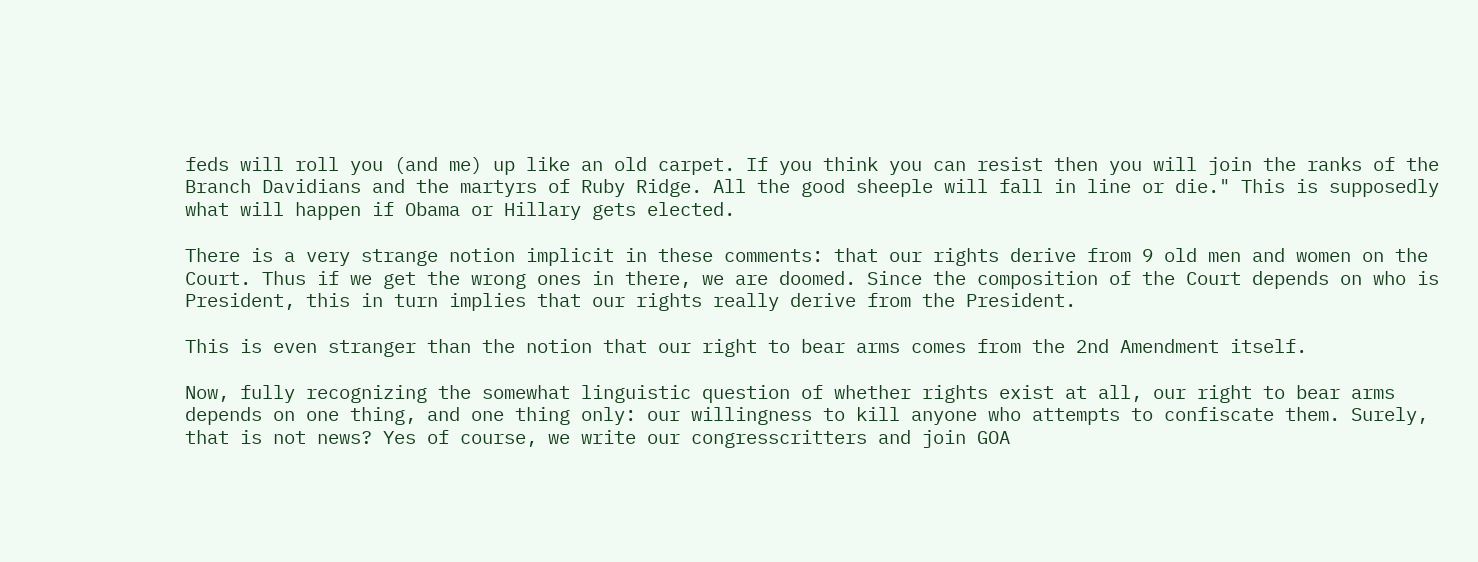feds will roll you (and me) up like an old carpet. If you think you can resist then you will join the ranks of the Branch Davidians and the martyrs of Ruby Ridge. All the good sheeple will fall in line or die." This is supposedly what will happen if Obama or Hillary gets elected.

There is a very strange notion implicit in these comments: that our rights derive from 9 old men and women on the Court. Thus if we get the wrong ones in there, we are doomed. Since the composition of the Court depends on who is President, this in turn implies that our rights really derive from the President.

This is even stranger than the notion that our right to bear arms comes from the 2nd Amendment itself.

Now, fully recognizing the somewhat linguistic question of whether rights exist at all, our right to bear arms depends on one thing, and one thing only: our willingness to kill anyone who attempts to confiscate them. Surely, that is not news? Yes of course, we write our congresscritters and join GOA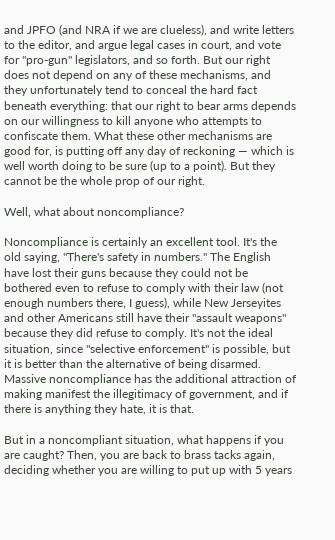and JPFO (and NRA if we are clueless), and write letters to the editor, and argue legal cases in court, and vote for "pro-gun" legislators, and so forth. But our right does not depend on any of these mechanisms, and they unfortunately tend to conceal the hard fact beneath everything: that our right to bear arms depends on our willingness to kill anyone who attempts to confiscate them. What these other mechanisms are good for, is putting off any day of reckoning — which is well worth doing to be sure (up to a point). But they cannot be the whole prop of our right.

Well, what about noncompliance?

Noncompliance is certainly an excellent tool. It's the old saying, "There's safety in numbers." The English have lost their guns because they could not be bothered even to refuse to comply with their law (not enough numbers there, I guess), while New Jerseyites and other Americans still have their "assault weapons" because they did refuse to comply. It's not the ideal situation, since "selective enforcement" is possible, but it is better than the alternative of being disarmed. Massive noncompliance has the additional attraction of making manifest the illegitimacy of government, and if there is anything they hate, it is that.

But in a noncompliant situation, what happens if you are caught? Then, you are back to brass tacks again, deciding whether you are willing to put up with 5 years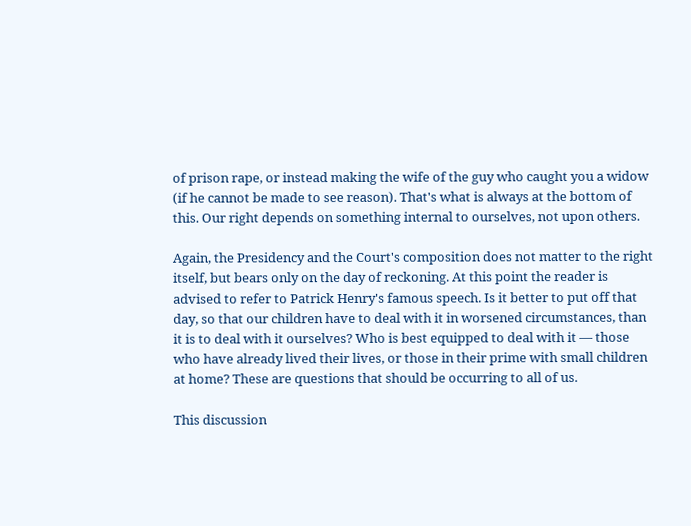of prison rape, or instead making the wife of the guy who caught you a widow (if he cannot be made to see reason). That's what is always at the bottom of this. Our right depends on something internal to ourselves, not upon others.

Again, the Presidency and the Court's composition does not matter to the right itself, but bears only on the day of reckoning. At this point the reader is advised to refer to Patrick Henry's famous speech. Is it better to put off that day, so that our children have to deal with it in worsened circumstances, than it is to deal with it ourselves? Who is best equipped to deal with it — those who have already lived their lives, or those in their prime with small children at home? These are questions that should be occurring to all of us.

This discussion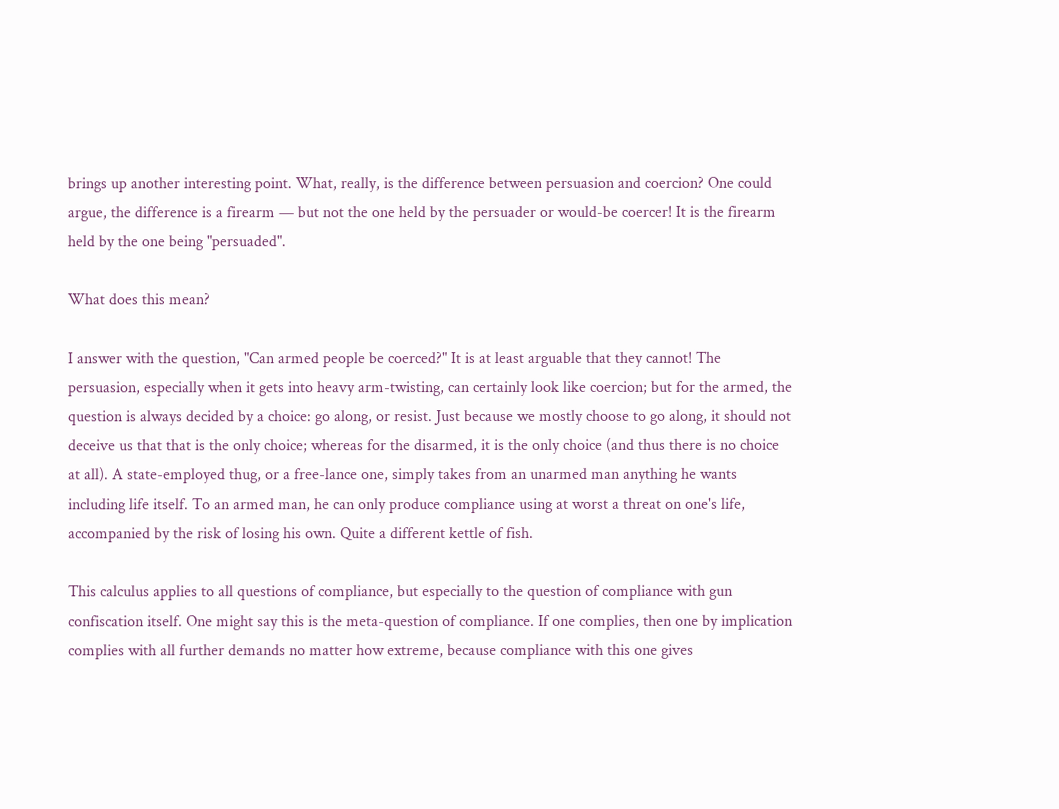brings up another interesting point. What, really, is the difference between persuasion and coercion? One could argue, the difference is a firearm — but not the one held by the persuader or would-be coercer! It is the firearm held by the one being "persuaded".

What does this mean?

I answer with the question, "Can armed people be coerced?" It is at least arguable that they cannot! The persuasion, especially when it gets into heavy arm-twisting, can certainly look like coercion; but for the armed, the question is always decided by a choice: go along, or resist. Just because we mostly choose to go along, it should not deceive us that that is the only choice; whereas for the disarmed, it is the only choice (and thus there is no choice at all). A state-employed thug, or a free-lance one, simply takes from an unarmed man anything he wants including life itself. To an armed man, he can only produce compliance using at worst a threat on one's life, accompanied by the risk of losing his own. Quite a different kettle of fish.

This calculus applies to all questions of compliance, but especially to the question of compliance with gun confiscation itself. One might say this is the meta-question of compliance. If one complies, then one by implication complies with all further demands no matter how extreme, because compliance with this one gives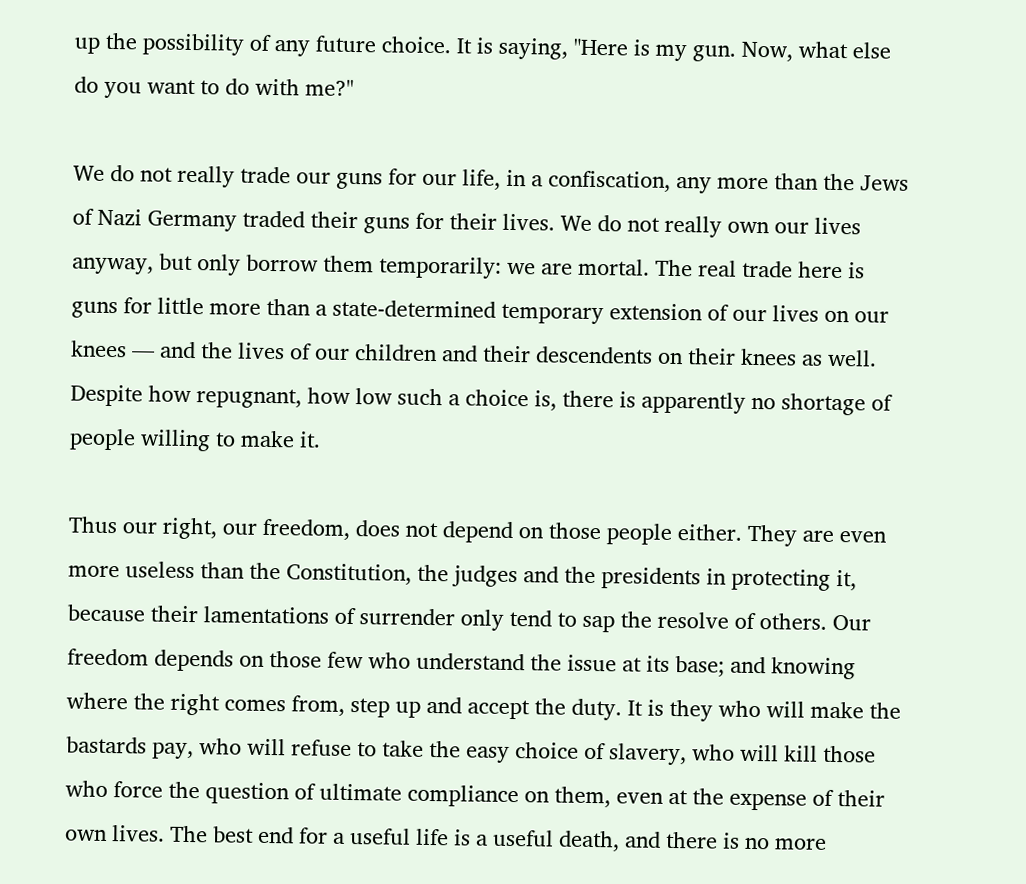up the possibility of any future choice. It is saying, "Here is my gun. Now, what else do you want to do with me?"

We do not really trade our guns for our life, in a confiscation, any more than the Jews of Nazi Germany traded their guns for their lives. We do not really own our lives anyway, but only borrow them temporarily: we are mortal. The real trade here is guns for little more than a state-determined temporary extension of our lives on our knees — and the lives of our children and their descendents on their knees as well. Despite how repugnant, how low such a choice is, there is apparently no shortage of people willing to make it.

Thus our right, our freedom, does not depend on those people either. They are even more useless than the Constitution, the judges and the presidents in protecting it, because their lamentations of surrender only tend to sap the resolve of others. Our freedom depends on those few who understand the issue at its base; and knowing where the right comes from, step up and accept the duty. It is they who will make the bastards pay, who will refuse to take the easy choice of slavery, who will kill those who force the question of ultimate compliance on them, even at the expense of their own lives. The best end for a useful life is a useful death, and there is no more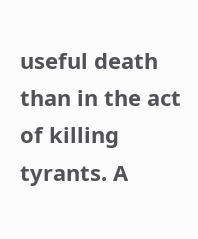useful death than in the act of killing tyrants. A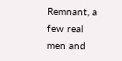Remnant, a few real men and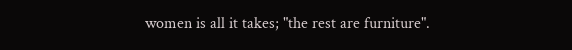women is all it takes; "the rest are furniture".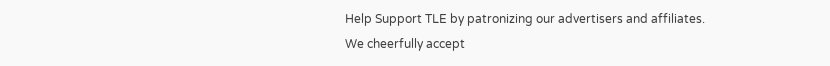Help Support TLE by patronizing our advertisers and affiliates.
We cheerfully accept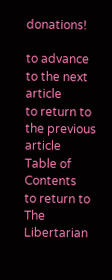donations!

to advance to the next article
to return to the previous article
Table of Contents
to return to The Libertarian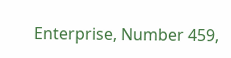Enterprise, Number 459,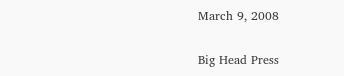March 9, 2008

Big Head Press